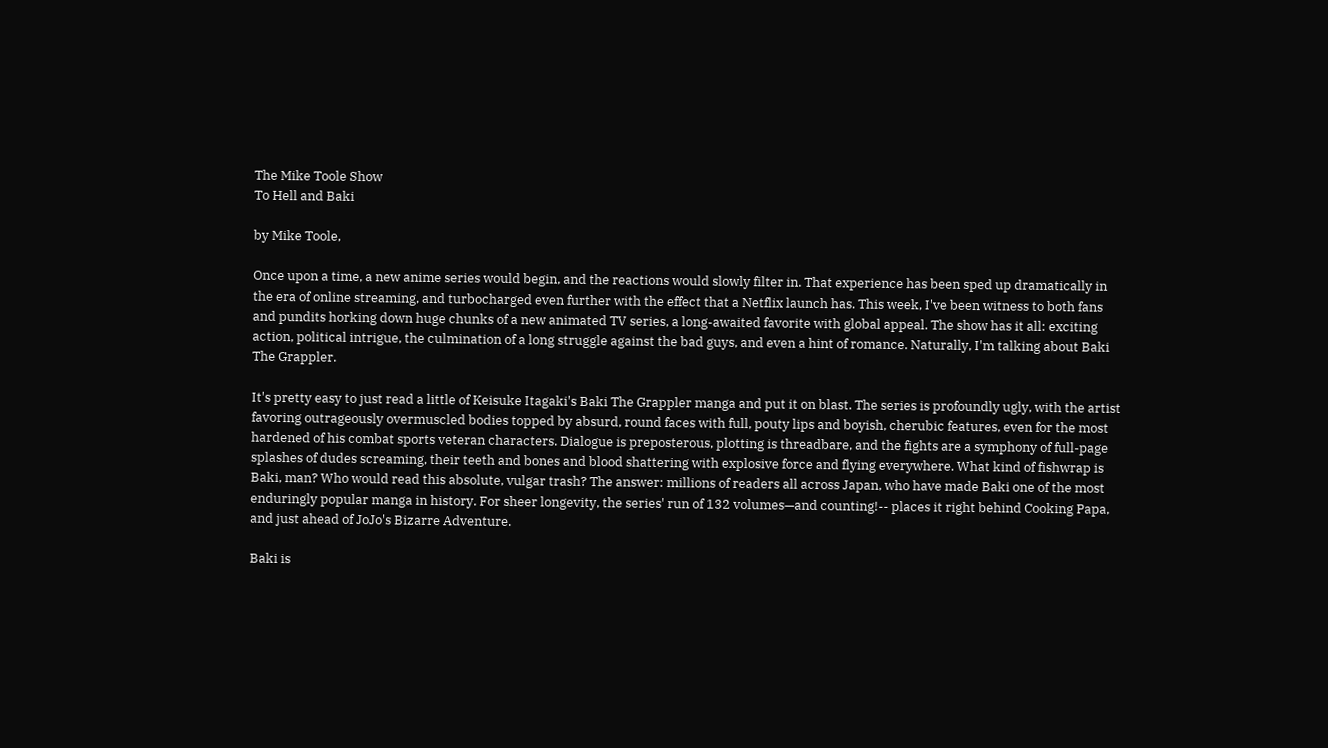The Mike Toole Show
To Hell and Baki

by Mike Toole,

Once upon a time, a new anime series would begin, and the reactions would slowly filter in. That experience has been sped up dramatically in the era of online streaming, and turbocharged even further with the effect that a Netflix launch has. This week, I've been witness to both fans and pundits horking down huge chunks of a new animated TV series, a long-awaited favorite with global appeal. The show has it all: exciting action, political intrigue, the culmination of a long struggle against the bad guys, and even a hint of romance. Naturally, I'm talking about Baki The Grappler.

It's pretty easy to just read a little of Keisuke Itagaki's Baki The Grappler manga and put it on blast. The series is profoundly ugly, with the artist favoring outrageously overmuscled bodies topped by absurd, round faces with full, pouty lips and boyish, cherubic features, even for the most hardened of his combat sports veteran characters. Dialogue is preposterous, plotting is threadbare, and the fights are a symphony of full-page splashes of dudes screaming, their teeth and bones and blood shattering with explosive force and flying everywhere. What kind of fishwrap is Baki, man? Who would read this absolute, vulgar trash? The answer: millions of readers all across Japan, who have made Baki one of the most enduringly popular manga in history. For sheer longevity, the series' run of 132 volumes—and counting!-- places it right behind Cooking Papa, and just ahead of JoJo's Bizarre Adventure.

Baki is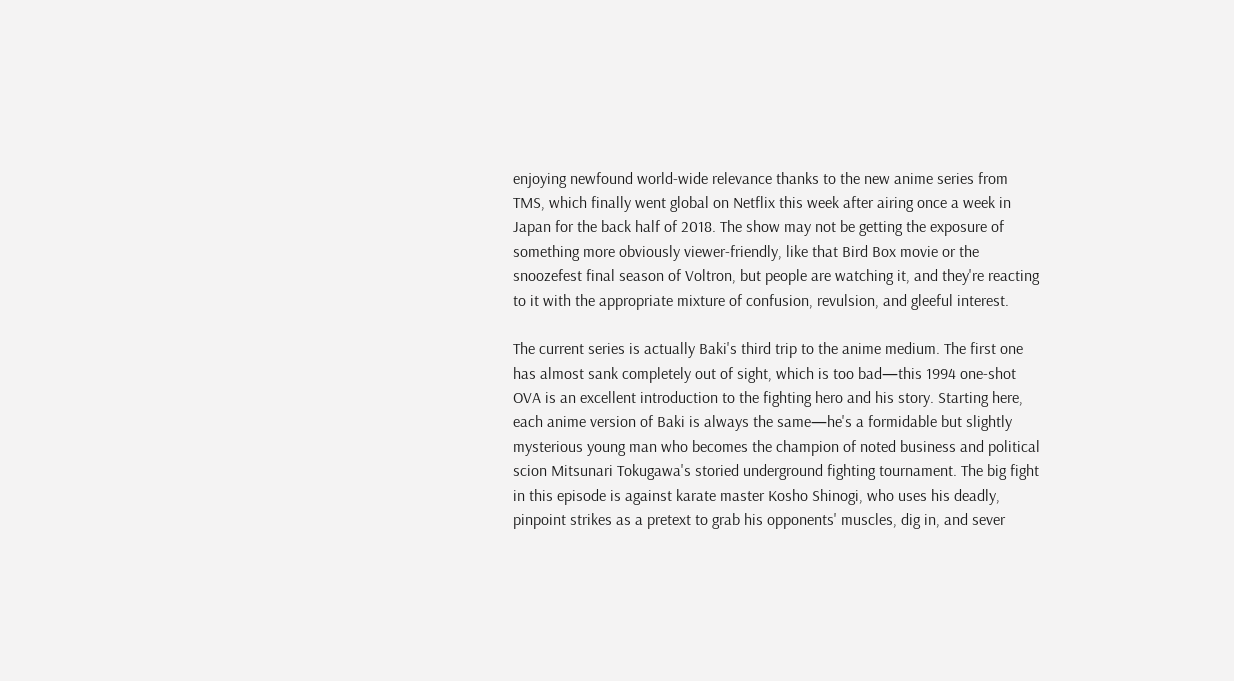enjoying newfound world-wide relevance thanks to the new anime series from TMS, which finally went global on Netflix this week after airing once a week in Japan for the back half of 2018. The show may not be getting the exposure of something more obviously viewer-friendly, like that Bird Box movie or the snoozefest final season of Voltron, but people are watching it, and they're reacting to it with the appropriate mixture of confusion, revulsion, and gleeful interest.

The current series is actually Baki's third trip to the anime medium. The first one has almost sank completely out of sight, which is too bad—this 1994 one-shot OVA is an excellent introduction to the fighting hero and his story. Starting here, each anime version of Baki is always the same—he's a formidable but slightly mysterious young man who becomes the champion of noted business and political scion Mitsunari Tokugawa's storied underground fighting tournament. The big fight in this episode is against karate master Kosho Shinogi, who uses his deadly, pinpoint strikes as a pretext to grab his opponents' muscles, dig in, and sever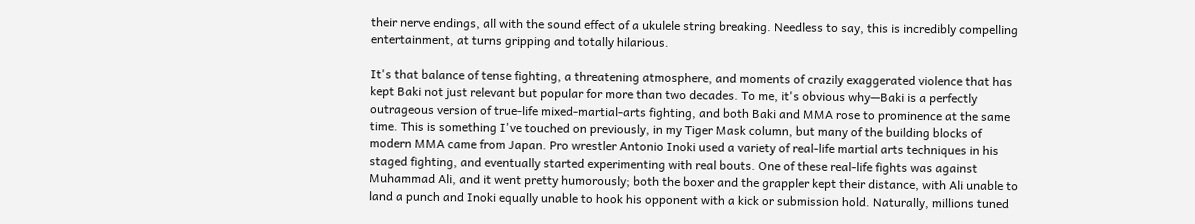their nerve endings, all with the sound effect of a ukulele string breaking. Needless to say, this is incredibly compelling entertainment, at turns gripping and totally hilarious.

It's that balance of tense fighting, a threatening atmosphere, and moments of crazily exaggerated violence that has kept Baki not just relevant but popular for more than two decades. To me, it's obvious why—Baki is a perfectly outrageous version of true-life mixed-martial-arts fighting, and both Baki and MMA rose to prominence at the same time. This is something I've touched on previously, in my Tiger Mask column, but many of the building blocks of modern MMA came from Japan. Pro wrestler Antonio Inoki used a variety of real-life martial arts techniques in his staged fighting, and eventually started experimenting with real bouts. One of these real-life fights was against Muhammad Ali, and it went pretty humorously; both the boxer and the grappler kept their distance, with Ali unable to land a punch and Inoki equally unable to hook his opponent with a kick or submission hold. Naturally, millions tuned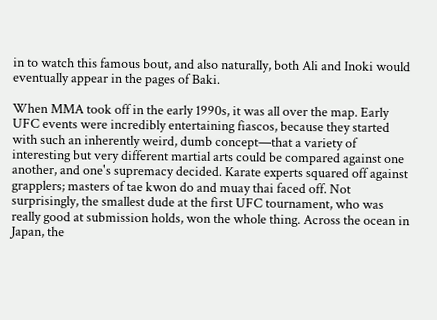in to watch this famous bout, and also naturally, both Ali and Inoki would eventually appear in the pages of Baki.

When MMA took off in the early 1990s, it was all over the map. Early UFC events were incredibly entertaining fiascos, because they started with such an inherently weird, dumb concept—that a variety of interesting but very different martial arts could be compared against one another, and one's supremacy decided. Karate experts squared off against grapplers; masters of tae kwon do and muay thai faced off. Not surprisingly, the smallest dude at the first UFC tournament, who was really good at submission holds, won the whole thing. Across the ocean in Japan, the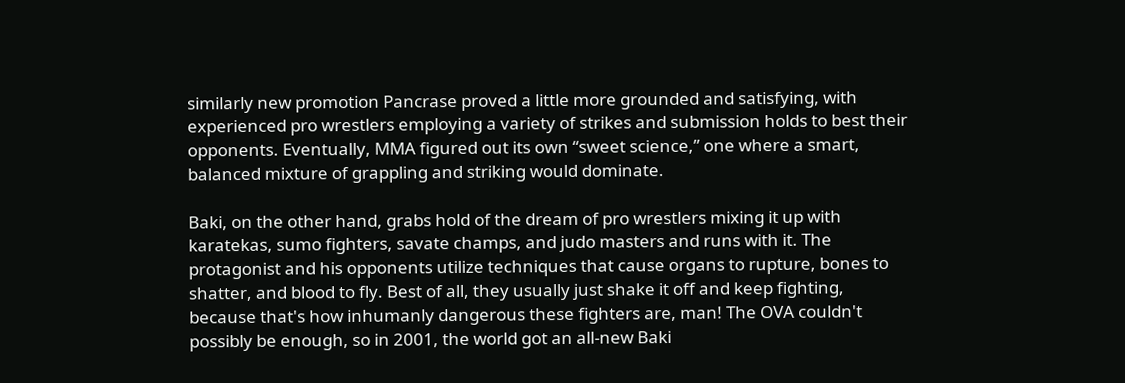similarly new promotion Pancrase proved a little more grounded and satisfying, with experienced pro wrestlers employing a variety of strikes and submission holds to best their opponents. Eventually, MMA figured out its own “sweet science,” one where a smart, balanced mixture of grappling and striking would dominate.

Baki, on the other hand, grabs hold of the dream of pro wrestlers mixing it up with karatekas, sumo fighters, savate champs, and judo masters and runs with it. The protagonist and his opponents utilize techniques that cause organs to rupture, bones to shatter, and blood to fly. Best of all, they usually just shake it off and keep fighting, because that's how inhumanly dangerous these fighters are, man! The OVA couldn't possibly be enough, so in 2001, the world got an all-new Baki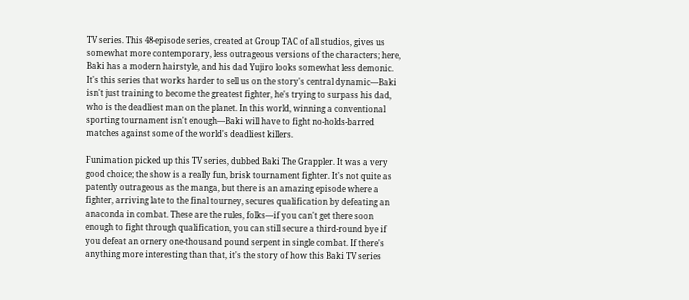TV series. This 48-episode series, created at Group TAC of all studios, gives us somewhat more contemporary, less outrageous versions of the characters; here, Baki has a modern hairstyle, and his dad Yujiro looks somewhat less demonic. It's this series that works harder to sell us on the story's central dynamic—Baki isn't just training to become the greatest fighter, he's trying to surpass his dad, who is the deadliest man on the planet. In this world, winning a conventional sporting tournament isn't enough—Baki will have to fight no-holds-barred matches against some of the world's deadliest killers.

Funimation picked up this TV series, dubbed Baki The Grappler. It was a very good choice; the show is a really fun, brisk tournament fighter. It's not quite as patently outrageous as the manga, but there is an amazing episode where a fighter, arriving late to the final tourney, secures qualification by defeating an anaconda in combat. These are the rules, folks—if you can't get there soon enough to fight through qualification, you can still secure a third-round bye if you defeat an ornery one-thousand pound serpent in single combat. If there's anything more interesting than that, it's the story of how this Baki TV series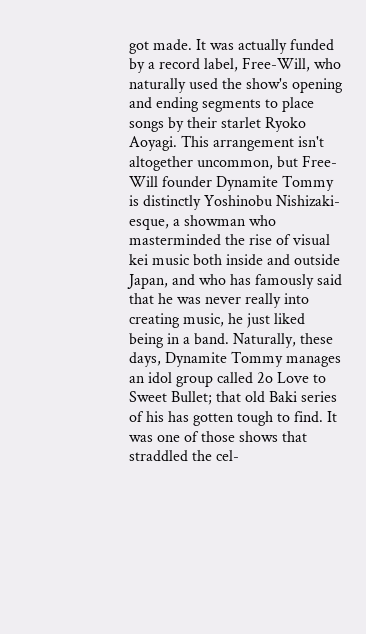got made. It was actually funded by a record label, Free-Will, who naturally used the show's opening and ending segments to place songs by their starlet Ryoko Aoyagi. This arrangement isn't altogether uncommon, but Free-Will founder Dynamite Tommy is distinctly Yoshinobu Nishizaki-esque, a showman who masterminded the rise of visual kei music both inside and outside Japan, and who has famously said that he was never really into creating music, he just liked being in a band. Naturally, these days, Dynamite Tommy manages an idol group called 2o Love to Sweet Bullet; that old Baki series of his has gotten tough to find. It was one of those shows that straddled the cel-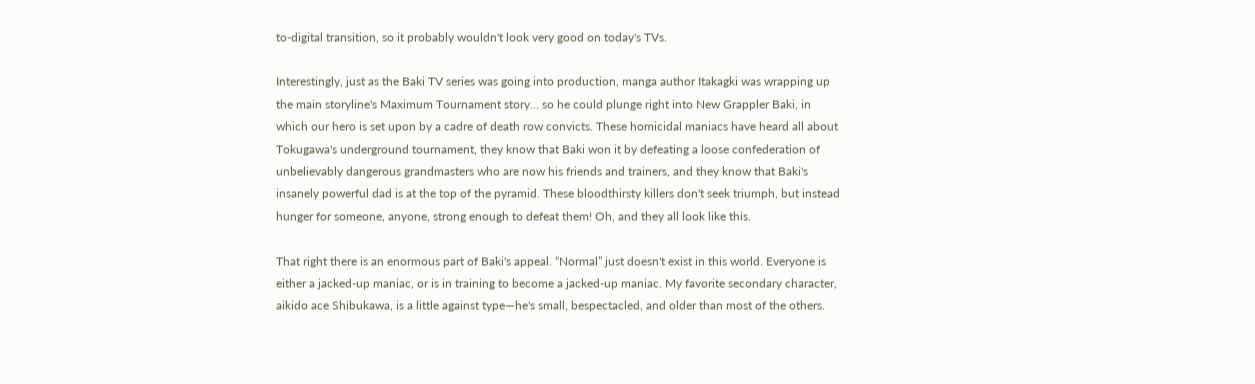to-digital transition, so it probably wouldn't look very good on today's TVs.

Interestingly, just as the Baki TV series was going into production, manga author Itakagki was wrapping up the main storyline's Maximum Tournament story… so he could plunge right into New Grappler Baki, in which our hero is set upon by a cadre of death row convicts. These homicidal maniacs have heard all about Tokugawa's underground tournament, they know that Baki won it by defeating a loose confederation of unbelievably dangerous grandmasters who are now his friends and trainers, and they know that Baki's insanely powerful dad is at the top of the pyramid. These bloodthirsty killers don't seek triumph, but instead hunger for someone, anyone, strong enough to defeat them! Oh, and they all look like this.

That right there is an enormous part of Baki's appeal. “Normal” just doesn't exist in this world. Everyone is either a jacked-up maniac, or is in training to become a jacked-up maniac. My favorite secondary character, aikido ace Shibukawa, is a little against type—he's small, bespectacled, and older than most of the others.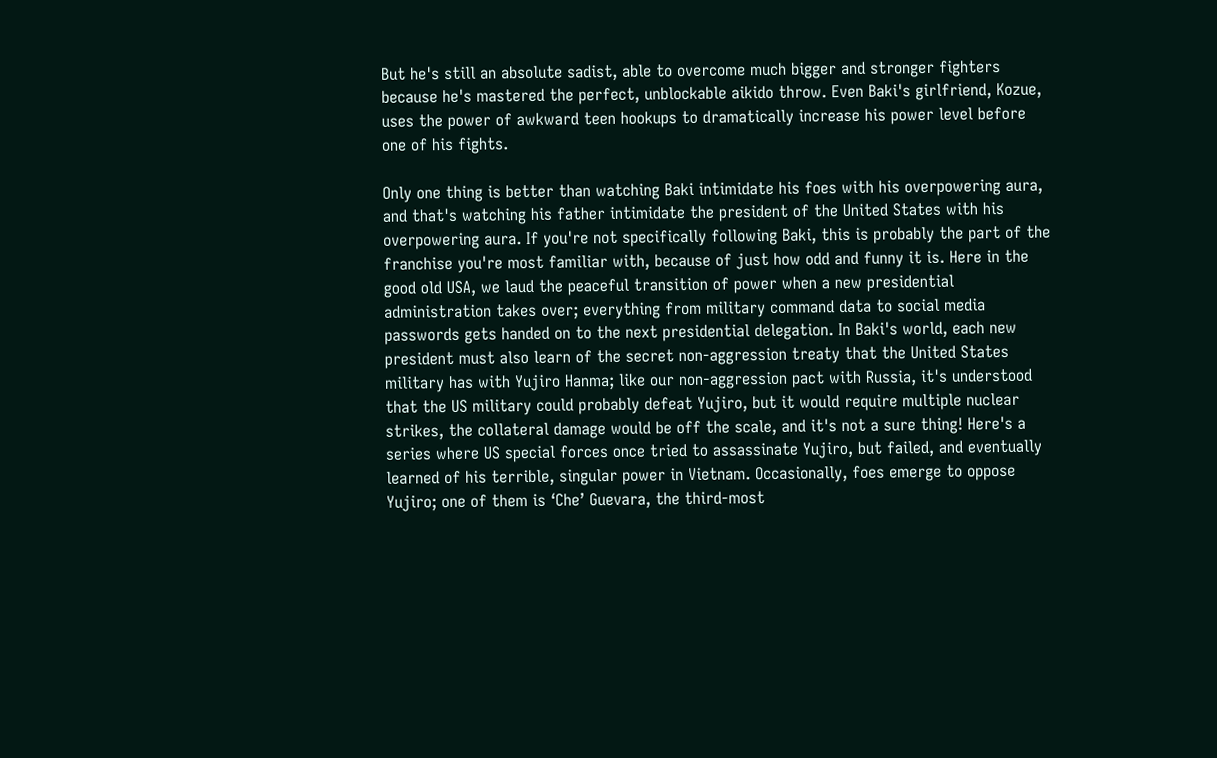But he's still an absolute sadist, able to overcome much bigger and stronger fighters because he's mastered the perfect, unblockable aikido throw. Even Baki's girlfriend, Kozue, uses the power of awkward teen hookups to dramatically increase his power level before one of his fights.

Only one thing is better than watching Baki intimidate his foes with his overpowering aura, and that's watching his father intimidate the president of the United States with his overpowering aura. If you're not specifically following Baki, this is probably the part of the franchise you're most familiar with, because of just how odd and funny it is. Here in the good old USA, we laud the peaceful transition of power when a new presidential administration takes over; everything from military command data to social media passwords gets handed on to the next presidential delegation. In Baki's world, each new president must also learn of the secret non-aggression treaty that the United States military has with Yujiro Hanma; like our non-aggression pact with Russia, it's understood that the US military could probably defeat Yujiro, but it would require multiple nuclear strikes, the collateral damage would be off the scale, and it's not a sure thing! Here's a series where US special forces once tried to assassinate Yujiro, but failed, and eventually learned of his terrible, singular power in Vietnam. Occasionally, foes emerge to oppose Yujiro; one of them is ‘Che’ Guevara, the third-most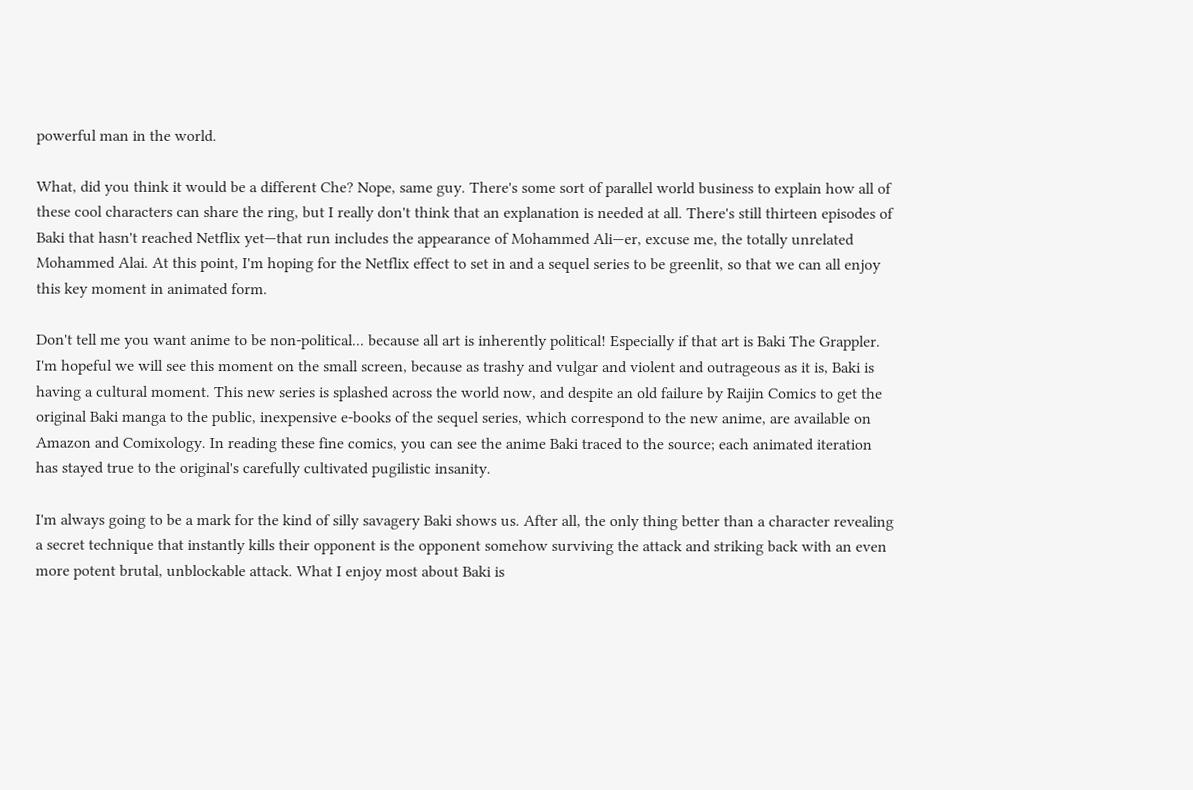powerful man in the world.

What, did you think it would be a different Che? Nope, same guy. There's some sort of parallel world business to explain how all of these cool characters can share the ring, but I really don't think that an explanation is needed at all. There's still thirteen episodes of Baki that hasn't reached Netflix yet—that run includes the appearance of Mohammed Ali—er, excuse me, the totally unrelated Mohammed Alai. At this point, I'm hoping for the Netflix effect to set in and a sequel series to be greenlit, so that we can all enjoy this key moment in animated form.

Don't tell me you want anime to be non-political... because all art is inherently political! Especially if that art is Baki The Grappler. I'm hopeful we will see this moment on the small screen, because as trashy and vulgar and violent and outrageous as it is, Baki is having a cultural moment. This new series is splashed across the world now, and despite an old failure by Raijin Comics to get the original Baki manga to the public, inexpensive e-books of the sequel series, which correspond to the new anime, are available on Amazon and Comixology. In reading these fine comics, you can see the anime Baki traced to the source; each animated iteration has stayed true to the original's carefully cultivated pugilistic insanity.

I'm always going to be a mark for the kind of silly savagery Baki shows us. After all, the only thing better than a character revealing a secret technique that instantly kills their opponent is the opponent somehow surviving the attack and striking back with an even more potent brutal, unblockable attack. What I enjoy most about Baki is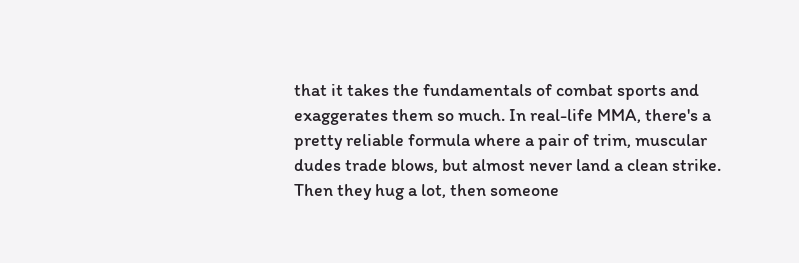that it takes the fundamentals of combat sports and exaggerates them so much. In real-life MMA, there's a pretty reliable formula where a pair of trim, muscular dudes trade blows, but almost never land a clean strike. Then they hug a lot, then someone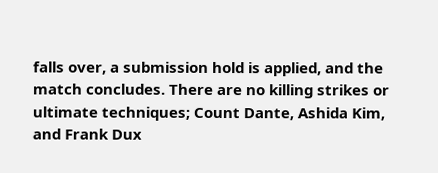falls over, a submission hold is applied, and the match concludes. There are no killing strikes or ultimate techniques; Count Dante, Ashida Kim, and Frank Dux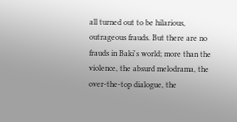all turned out to be hilarious, outrageous frauds. But there are no frauds in Baki's world; more than the violence, the absurd melodrama, the over-the-top dialogue, the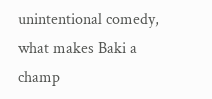unintentional comedy, what makes Baki a champ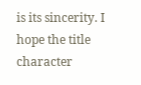is its sincerity. I hope the title character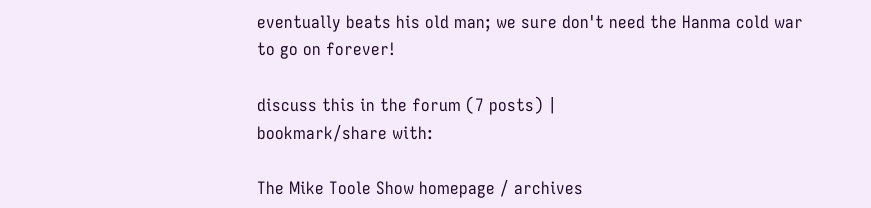eventually beats his old man; we sure don't need the Hanma cold war to go on forever!

discuss this in the forum (7 posts) |
bookmark/share with:

The Mike Toole Show homepage / archives